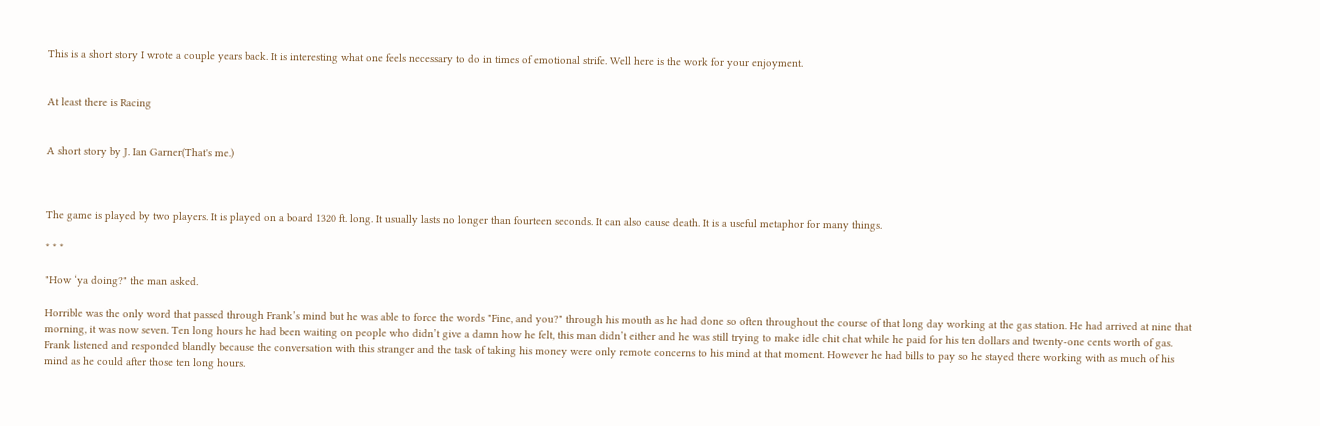This is a short story I wrote a couple years back. It is interesting what one feels necessary to do in times of emotional strife. Well here is the work for your enjoyment.


At least there is Racing


A short story by J. Ian Garner(That's me.)



The game is played by two players. It is played on a board 1320 ft. long. It usually lasts no longer than fourteen seconds. It can also cause death. It is a useful metaphor for many things.

* * *

"How ‘ya doing?" the man asked.

Horrible was the only word that passed through Frank’s mind but he was able to force the words "Fine, and you?" through his mouth as he had done so often throughout the course of that long day working at the gas station. He had arrived at nine that morning, it was now seven. Ten long hours he had been waiting on people who didn’t give a damn how he felt, this man didn’t either and he was still trying to make idle chit chat while he paid for his ten dollars and twenty-one cents worth of gas. Frank listened and responded blandly because the conversation with this stranger and the task of taking his money were only remote concerns to his mind at that moment. However he had bills to pay so he stayed there working with as much of his mind as he could after those ten long hours.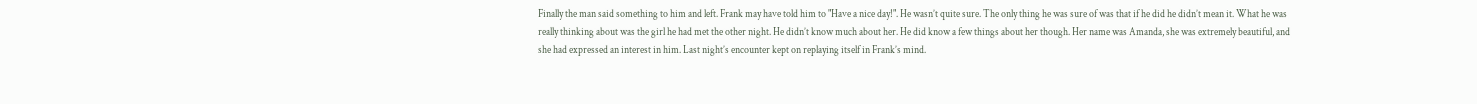Finally the man said something to him and left. Frank may have told him to "Have a nice day!". He wasn’t quite sure. The only thing he was sure of was that if he did he didn’t mean it. What he was really thinking about was the girl he had met the other night. He didn’t know much about her. He did know a few things about her though. Her name was Amanda, she was extremely beautiful, and she had expressed an interest in him. Last night’s encounter kept on replaying itself in Frank’s mind.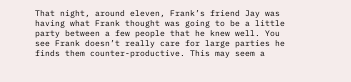That night, around eleven, Frank’s friend Jay was having what Frank thought was going to be a little party between a few people that he knew well. You see Frank doesn’t really care for large parties he finds them counter-productive. This may seem a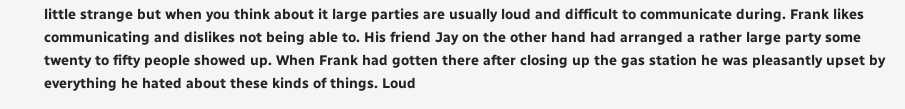little strange but when you think about it large parties are usually loud and difficult to communicate during. Frank likes communicating and dislikes not being able to. His friend Jay on the other hand had arranged a rather large party some twenty to fifty people showed up. When Frank had gotten there after closing up the gas station he was pleasantly upset by everything he hated about these kinds of things. Loud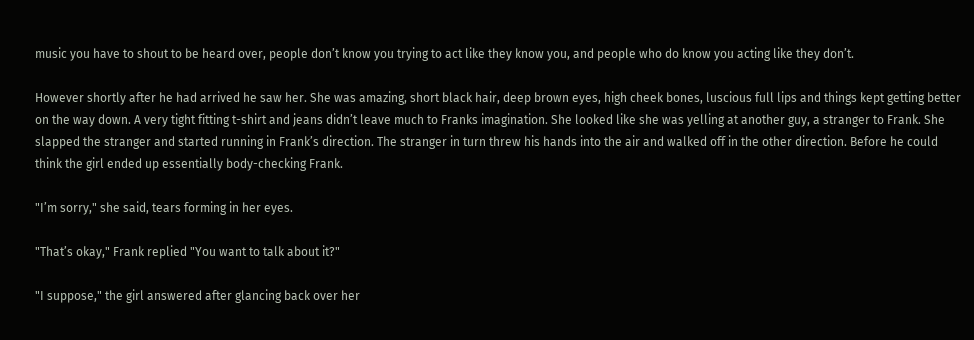music you have to shout to be heard over, people don’t know you trying to act like they know you, and people who do know you acting like they don’t.

However shortly after he had arrived he saw her. She was amazing, short black hair, deep brown eyes, high cheek bones, luscious full lips and things kept getting better on the way down. A very tight fitting t-shirt and jeans didn’t leave much to Franks imagination. She looked like she was yelling at another guy, a stranger to Frank. She slapped the stranger and started running in Frank’s direction. The stranger in turn threw his hands into the air and walked off in the other direction. Before he could think the girl ended up essentially body-checking Frank.

"I’m sorry," she said, tears forming in her eyes.

"That’s okay," Frank replied "You want to talk about it?"

"I suppose," the girl answered after glancing back over her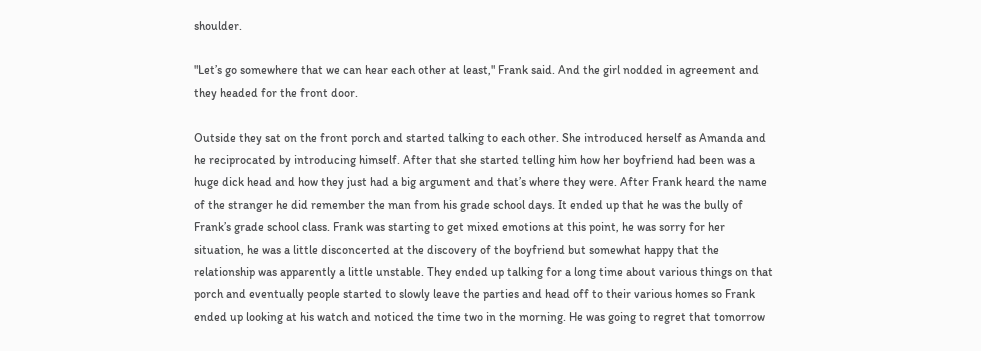shoulder.

"Let’s go somewhere that we can hear each other at least," Frank said. And the girl nodded in agreement and they headed for the front door.

Outside they sat on the front porch and started talking to each other. She introduced herself as Amanda and he reciprocated by introducing himself. After that she started telling him how her boyfriend had been was a huge dick head and how they just had a big argument and that’s where they were. After Frank heard the name of the stranger he did remember the man from his grade school days. It ended up that he was the bully of Frank’s grade school class. Frank was starting to get mixed emotions at this point, he was sorry for her situation, he was a little disconcerted at the discovery of the boyfriend but somewhat happy that the relationship was apparently a little unstable. They ended up talking for a long time about various things on that porch and eventually people started to slowly leave the parties and head off to their various homes so Frank ended up looking at his watch and noticed the time two in the morning. He was going to regret that tomorrow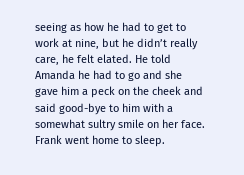seeing as how he had to get to work at nine, but he didn’t really care, he felt elated. He told Amanda he had to go and she gave him a peck on the cheek and said good-bye to him with a somewhat sultry smile on her face. Frank went home to sleep.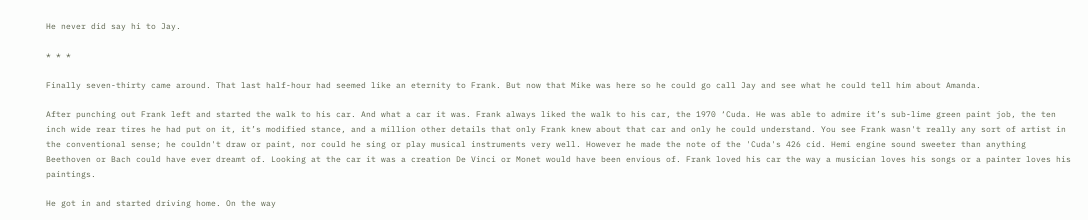He never did say hi to Jay.

* * *

Finally seven-thirty came around. That last half-hour had seemed like an eternity to Frank. But now that Mike was here so he could go call Jay and see what he could tell him about Amanda.

After punching out Frank left and started the walk to his car. And what a car it was. Frank always liked the walk to his car, the 1970 ‘Cuda. He was able to admire it’s sub-lime green paint job, the ten inch wide rear tires he had put on it, it’s modified stance, and a million other details that only Frank knew about that car and only he could understand. You see Frank wasn't really any sort of artist in the conventional sense; he couldn't draw or paint, nor could he sing or play musical instruments very well. However he made the note of the 'Cuda's 426 cid. Hemi engine sound sweeter than anything Beethoven or Bach could have ever dreamt of. Looking at the car it was a creation De Vinci or Monet would have been envious of. Frank loved his car the way a musician loves his songs or a painter loves his paintings.

He got in and started driving home. On the way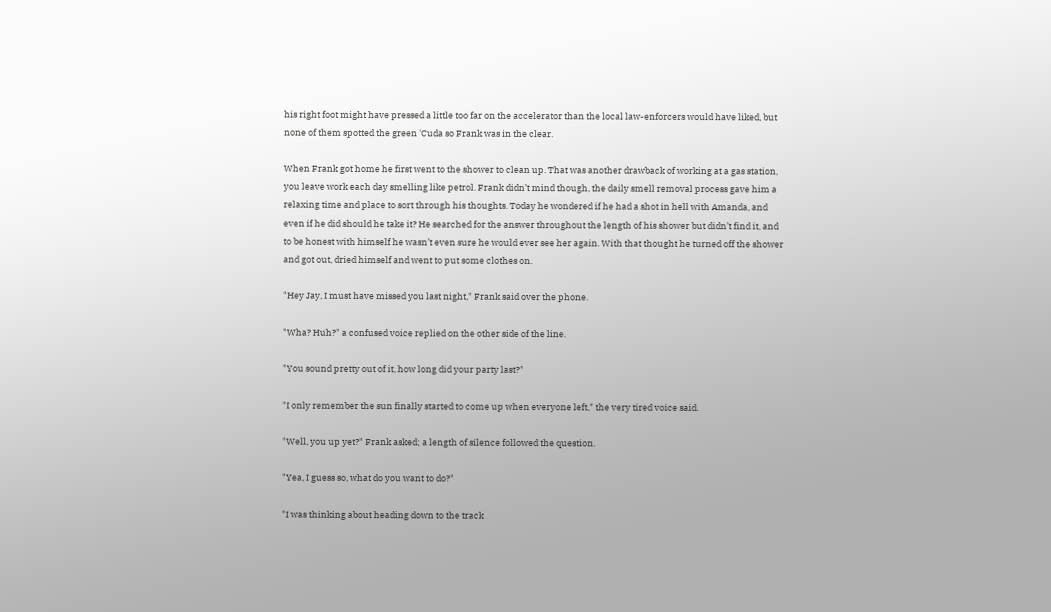his right foot might have pressed a little too far on the accelerator than the local law-enforcers would have liked, but none of them spotted the green 'Cuda so Frank was in the clear.

When Frank got home he first went to the shower to clean up. That was another drawback of working at a gas station, you leave work each day smelling like petrol. Frank didn’t mind though, the daily smell removal process gave him a relaxing time and place to sort through his thoughts. Today he wondered if he had a shot in hell with Amanda, and even if he did should he take it? He searched for the answer throughout the length of his shower but didn’t find it, and to be honest with himself he wasn’t even sure he would ever see her again. With that thought he turned off the shower and got out, dried himself and went to put some clothes on.

"Hey Jay, I must have missed you last night," Frank said over the phone.

"Wha? Huh?" a confused voice replied on the other side of the line.

"You sound pretty out of it, how long did your party last?"

"I only remember the sun finally started to come up when everyone left," the very tired voice said.

"Well, you up yet?" Frank asked; a length of silence followed the question.

"Yea, I guess so, what do you want to do?"

"I was thinking about heading down to the track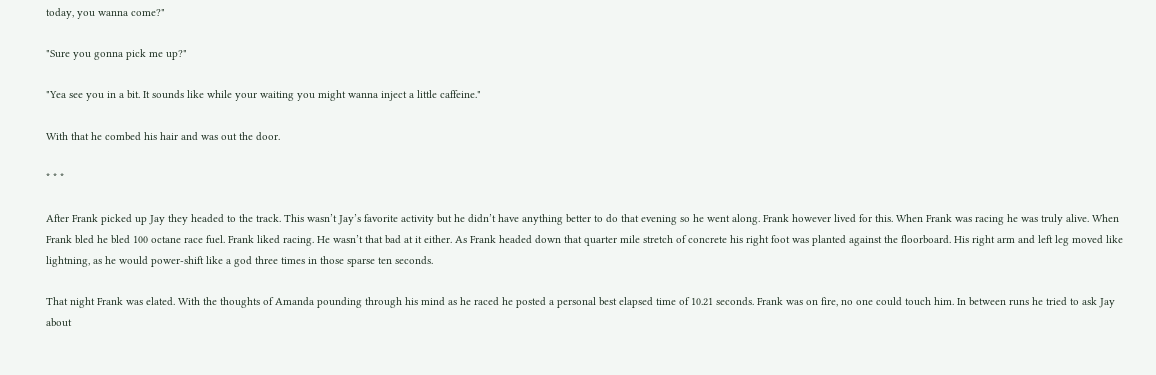today, you wanna come?"

"Sure you gonna pick me up?"

"Yea see you in a bit. It sounds like while your waiting you might wanna inject a little caffeine."

With that he combed his hair and was out the door.

* * *

After Frank picked up Jay they headed to the track. This wasn’t Jay’s favorite activity but he didn’t have anything better to do that evening so he went along. Frank however lived for this. When Frank was racing he was truly alive. When Frank bled he bled 100 octane race fuel. Frank liked racing. He wasn’t that bad at it either. As Frank headed down that quarter mile stretch of concrete his right foot was planted against the floorboard. His right arm and left leg moved like lightning, as he would power-shift like a god three times in those sparse ten seconds.

That night Frank was elated. With the thoughts of Amanda pounding through his mind as he raced he posted a personal best elapsed time of 10.21 seconds. Frank was on fire, no one could touch him. In between runs he tried to ask Jay about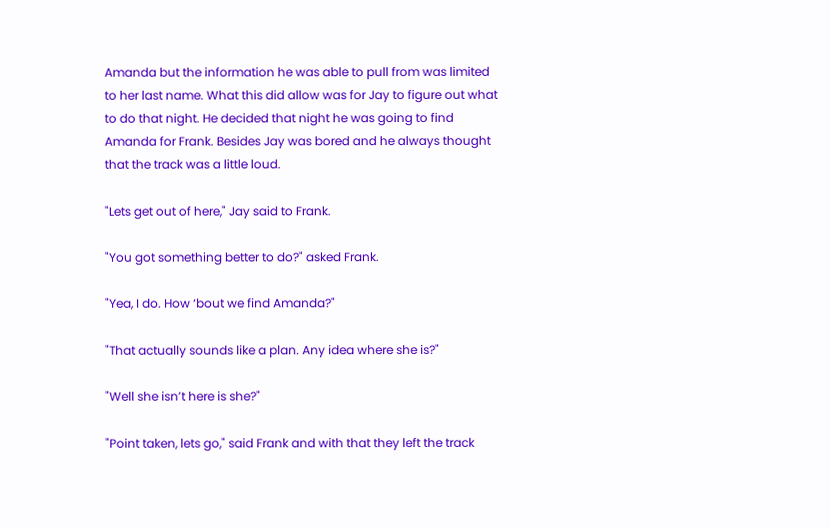Amanda but the information he was able to pull from was limited to her last name. What this did allow was for Jay to figure out what to do that night. He decided that night he was going to find Amanda for Frank. Besides Jay was bored and he always thought that the track was a little loud.

"Lets get out of here," Jay said to Frank.

"You got something better to do?" asked Frank.

"Yea, I do. How ‘bout we find Amanda?"

"That actually sounds like a plan. Any idea where she is?"

"Well she isn’t here is she?"

"Point taken, lets go," said Frank and with that they left the track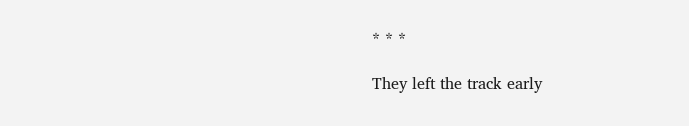* * *

They left the track early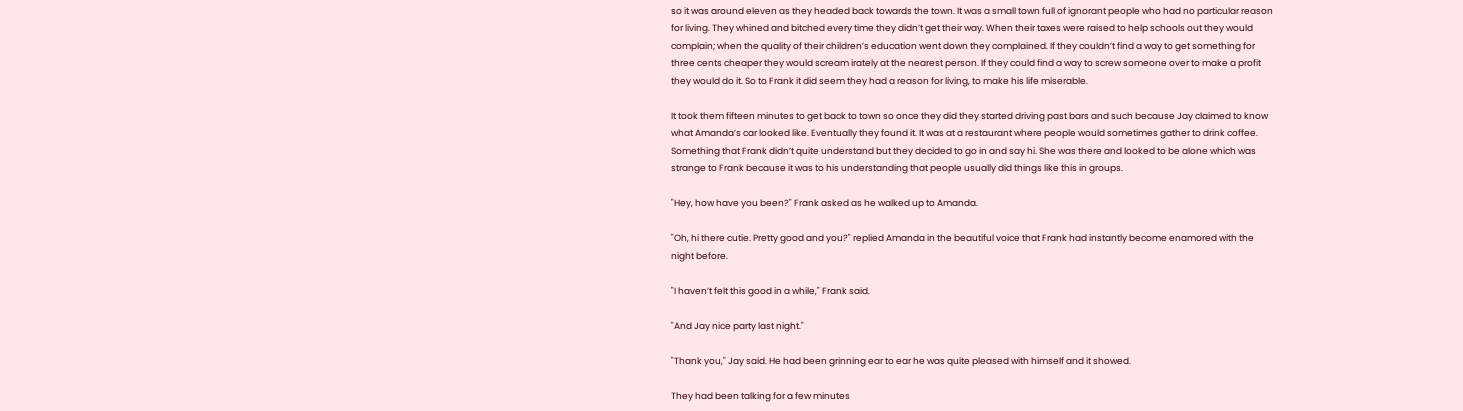so it was around eleven as they headed back towards the town. It was a small town full of ignorant people who had no particular reason for living. They whined and bitched every time they didn’t get their way. When their taxes were raised to help schools out they would complain; when the quality of their children’s education went down they complained. If they couldn’t find a way to get something for three cents cheaper they would scream irately at the nearest person. If they could find a way to screw someone over to make a profit they would do it. So to Frank it did seem they had a reason for living, to make his life miserable.

It took them fifteen minutes to get back to town so once they did they started driving past bars and such because Jay claimed to know what Amanda’s car looked like. Eventually they found it. It was at a restaurant where people would sometimes gather to drink coffee. Something that Frank didn’t quite understand but they decided to go in and say hi. She was there and looked to be alone which was strange to Frank because it was to his understanding that people usually did things like this in groups.

"Hey, how have you been?" Frank asked as he walked up to Amanda.

"Oh, hi there cutie. Pretty good and you?" replied Amanda in the beautiful voice that Frank had instantly become enamored with the night before.

"I haven’t felt this good in a while," Frank said.

"And Jay nice party last night."

"Thank you," Jay said. He had been grinning ear to ear he was quite pleased with himself and it showed.

They had been talking for a few minutes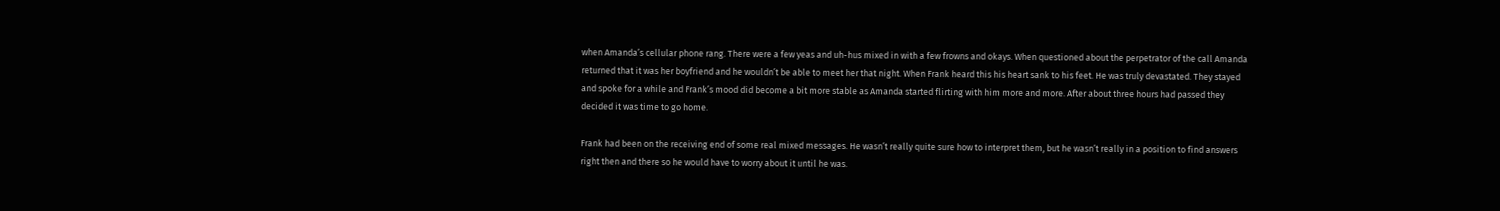when Amanda’s cellular phone rang. There were a few yeas and uh-hus mixed in with a few frowns and okays. When questioned about the perpetrator of the call Amanda returned that it was her boyfriend and he wouldn’t be able to meet her that night. When Frank heard this his heart sank to his feet. He was truly devastated. They stayed and spoke for a while and Frank’s mood did become a bit more stable as Amanda started flirting with him more and more. After about three hours had passed they decided it was time to go home.

Frank had been on the receiving end of some real mixed messages. He wasn’t really quite sure how to interpret them, but he wasn’t really in a position to find answers right then and there so he would have to worry about it until he was.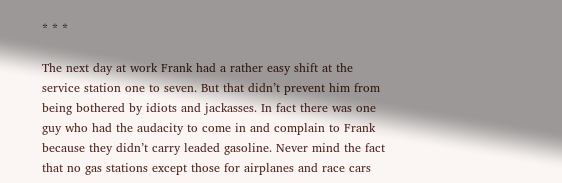* * *

The next day at work Frank had a rather easy shift at the service station one to seven. But that didn’t prevent him from being bothered by idiots and jackasses. In fact there was one guy who had the audacity to come in and complain to Frank because they didn’t carry leaded gasoline. Never mind the fact that no gas stations except those for airplanes and race cars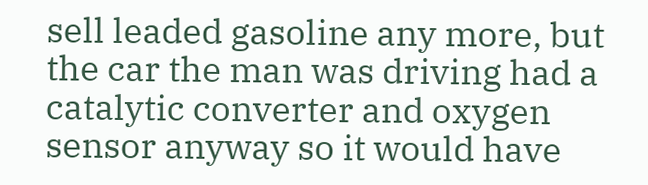sell leaded gasoline any more, but the car the man was driving had a catalytic converter and oxygen sensor anyway so it would have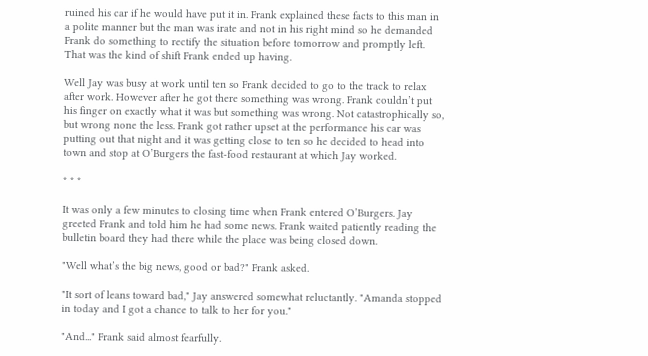ruined his car if he would have put it in. Frank explained these facts to this man in a polite manner but the man was irate and not in his right mind so he demanded Frank do something to rectify the situation before tomorrow and promptly left. That was the kind of shift Frank ended up having.

Well Jay was busy at work until ten so Frank decided to go to the track to relax after work. However after he got there something was wrong. Frank couldn’t put his finger on exactly what it was but something was wrong. Not catastrophically so, but wrong none the less. Frank got rather upset at the performance his car was putting out that night and it was getting close to ten so he decided to head into town and stop at O’Burgers the fast-food restaurant at which Jay worked.

* * *

It was only a few minutes to closing time when Frank entered O’Burgers. Jay greeted Frank and told him he had some news. Frank waited patiently reading the bulletin board they had there while the place was being closed down.

"Well what’s the big news, good or bad?" Frank asked.

"It sort of leans toward bad," Jay answered somewhat reluctantly. "Amanda stopped in today and I got a chance to talk to her for you."

"And..." Frank said almost fearfully.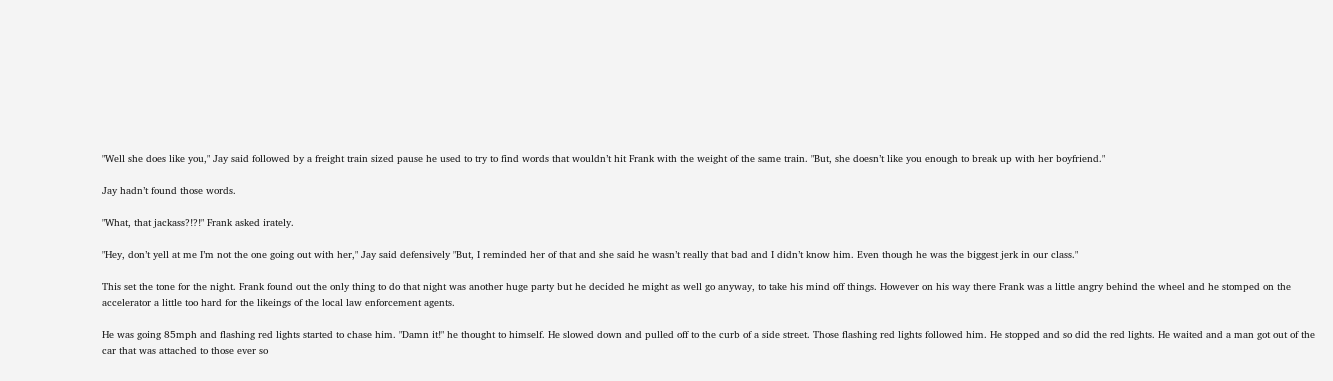"Well she does like you," Jay said followed by a freight train sized pause he used to try to find words that wouldn’t hit Frank with the weight of the same train. "But, she doesn’t like you enough to break up with her boyfriend."

Jay hadn’t found those words.

"What, that jackass?!?!" Frank asked irately.

"Hey, don’t yell at me I’m not the one going out with her," Jay said defensively "But, I reminded her of that and she said he wasn’t really that bad and I didn’t know him. Even though he was the biggest jerk in our class."

This set the tone for the night. Frank found out the only thing to do that night was another huge party but he decided he might as well go anyway, to take his mind off things. However on his way there Frank was a little angry behind the wheel and he stomped on the accelerator a little too hard for the likeings of the local law enforcement agents.

He was going 85mph and flashing red lights started to chase him. "Damn it!" he thought to himself. He slowed down and pulled off to the curb of a side street. Those flashing red lights followed him. He stopped and so did the red lights. He waited and a man got out of the car that was attached to those ever so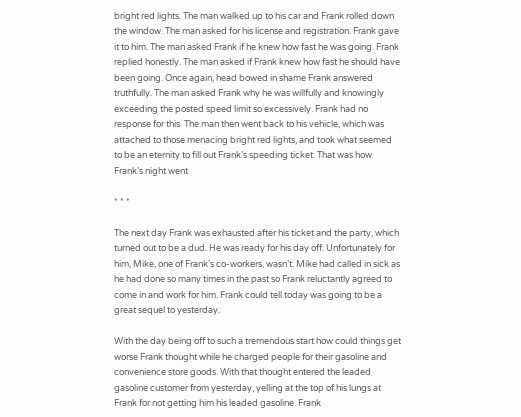bright red lights. The man walked up to his car and Frank rolled down the window. The man asked for his license and registration. Frank gave it to him. The man asked Frank if he knew how fast he was going. Frank replied honestly. The man asked if Frank knew how fast he should have been going. Once again, head bowed in shame Frank answered truthfully. The man asked Frank why he was willfully and knowingly exceeding the posted speed limit so excessively. Frank had no response for this. The man then went back to his vehicle, which was attached to those menacing bright red lights, and took what seemed to be an eternity to fill out Frank’s speeding ticket. That was how Frank’s night went

* * *

The next day Frank was exhausted after his ticket and the party, which turned out to be a dud. He was ready for his day off. Unfortunately for him, Mike, one of Frank’s co-workers, wasn’t. Mike had called in sick as he had done so many times in the past so Frank reluctantly agreed to come in and work for him. Frank could tell today was going to be a great sequel to yesterday.

With the day being off to such a tremendous start how could things get worse Frank thought while he charged people for their gasoline and convenience store goods. With that thought entered the leaded gasoline customer from yesterday, yelling at the top of his lungs at Frank for not getting him his leaded gasoline. Frank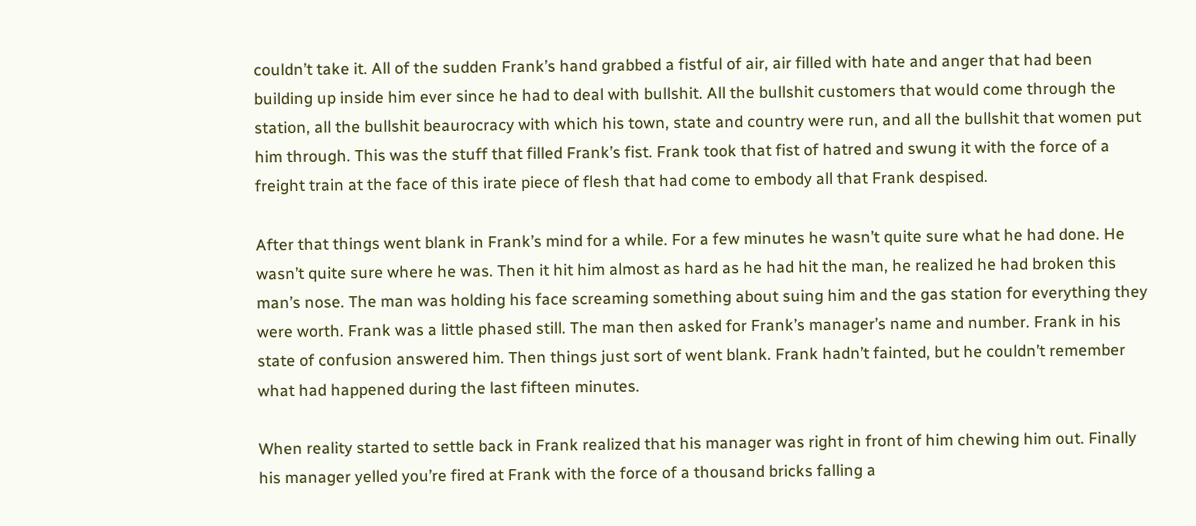couldn’t take it. All of the sudden Frank’s hand grabbed a fistful of air, air filled with hate and anger that had been building up inside him ever since he had to deal with bullshit. All the bullshit customers that would come through the station, all the bullshit beaurocracy with which his town, state and country were run, and all the bullshit that women put him through. This was the stuff that filled Frank’s fist. Frank took that fist of hatred and swung it with the force of a freight train at the face of this irate piece of flesh that had come to embody all that Frank despised.

After that things went blank in Frank’s mind for a while. For a few minutes he wasn’t quite sure what he had done. He wasn’t quite sure where he was. Then it hit him almost as hard as he had hit the man, he realized he had broken this man’s nose. The man was holding his face screaming something about suing him and the gas station for everything they were worth. Frank was a little phased still. The man then asked for Frank’s manager’s name and number. Frank in his state of confusion answered him. Then things just sort of went blank. Frank hadn’t fainted, but he couldn’t remember what had happened during the last fifteen minutes.

When reality started to settle back in Frank realized that his manager was right in front of him chewing him out. Finally his manager yelled you’re fired at Frank with the force of a thousand bricks falling a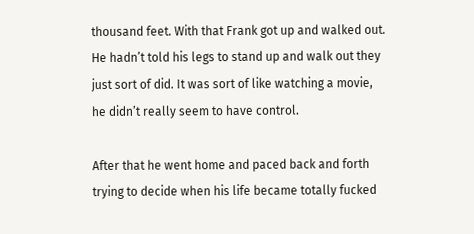thousand feet. With that Frank got up and walked out. He hadn’t told his legs to stand up and walk out they just sort of did. It was sort of like watching a movie, he didn’t really seem to have control.

After that he went home and paced back and forth trying to decide when his life became totally fucked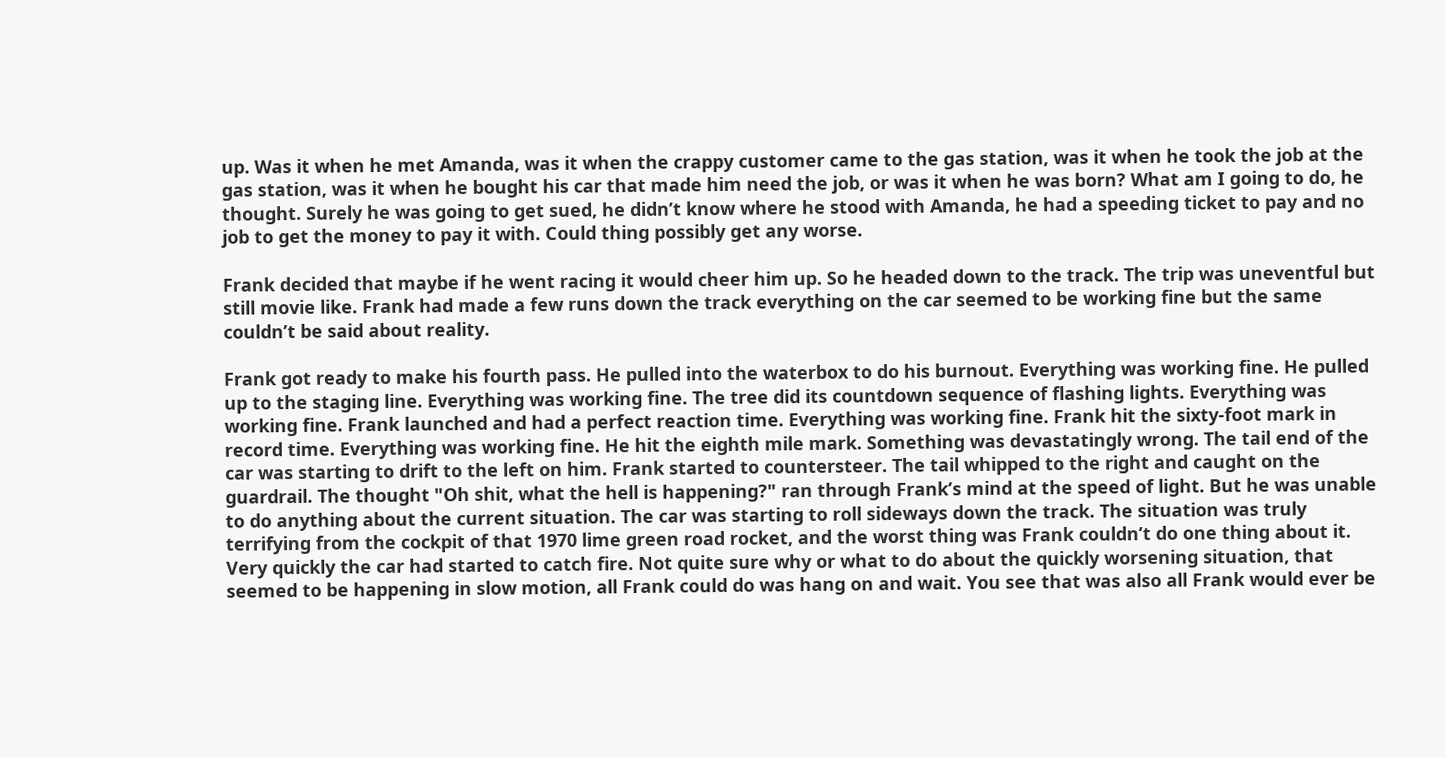up. Was it when he met Amanda, was it when the crappy customer came to the gas station, was it when he took the job at the gas station, was it when he bought his car that made him need the job, or was it when he was born? What am I going to do, he thought. Surely he was going to get sued, he didn’t know where he stood with Amanda, he had a speeding ticket to pay and no job to get the money to pay it with. Could thing possibly get any worse.

Frank decided that maybe if he went racing it would cheer him up. So he headed down to the track. The trip was uneventful but still movie like. Frank had made a few runs down the track everything on the car seemed to be working fine but the same couldn’t be said about reality.

Frank got ready to make his fourth pass. He pulled into the waterbox to do his burnout. Everything was working fine. He pulled up to the staging line. Everything was working fine. The tree did its countdown sequence of flashing lights. Everything was working fine. Frank launched and had a perfect reaction time. Everything was working fine. Frank hit the sixty-foot mark in record time. Everything was working fine. He hit the eighth mile mark. Something was devastatingly wrong. The tail end of the car was starting to drift to the left on him. Frank started to countersteer. The tail whipped to the right and caught on the guardrail. The thought "Oh shit, what the hell is happening?" ran through Frank’s mind at the speed of light. But he was unable to do anything about the current situation. The car was starting to roll sideways down the track. The situation was truly terrifying from the cockpit of that 1970 lime green road rocket, and the worst thing was Frank couldn’t do one thing about it. Very quickly the car had started to catch fire. Not quite sure why or what to do about the quickly worsening situation, that seemed to be happening in slow motion, all Frank could do was hang on and wait. You see that was also all Frank would ever be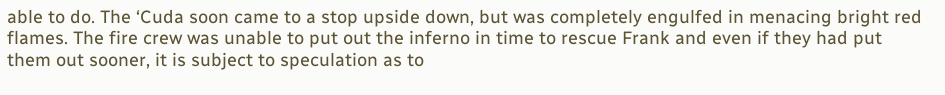able to do. The ‘Cuda soon came to a stop upside down, but was completely engulfed in menacing bright red flames. The fire crew was unable to put out the inferno in time to rescue Frank and even if they had put them out sooner, it is subject to speculation as to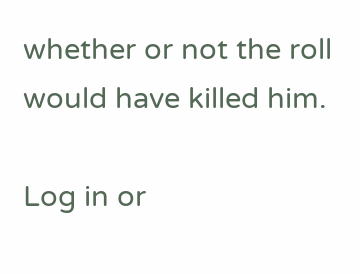whether or not the roll would have killed him.

Log in or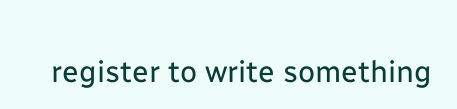register to write something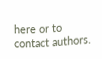here or to contact authors.